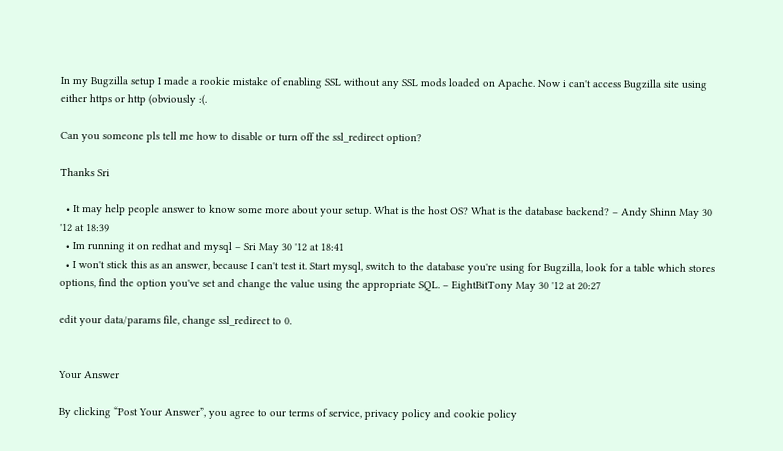In my Bugzilla setup I made a rookie mistake of enabling SSL without any SSL mods loaded on Apache. Now i can't access Bugzilla site using either https or http (obviously :(.

Can you someone pls tell me how to disable or turn off the ssl_redirect option?

Thanks Sri

  • It may help people answer to know some more about your setup. What is the host OS? What is the database backend? – Andy Shinn May 30 '12 at 18:39
  • Im running it on redhat and mysql – Sri May 30 '12 at 18:41
  • I won't stick this as an answer, because I can't test it. Start mysql, switch to the database you're using for Bugzilla, look for a table which stores options, find the option you've set and change the value using the appropriate SQL. – EightBitTony May 30 '12 at 20:27

edit your data/params file, change ssl_redirect to 0.


Your Answer

By clicking “Post Your Answer”, you agree to our terms of service, privacy policy and cookie policy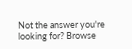Not the answer you're looking for? Browse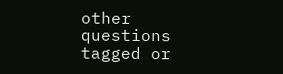other questions tagged or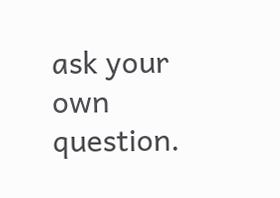ask your own question.